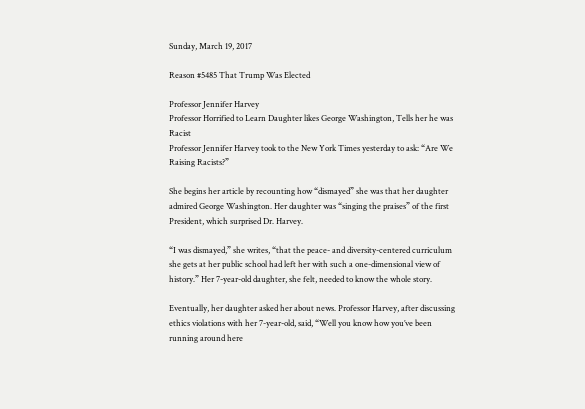Sunday, March 19, 2017

Reason #5485 That Trump Was Elected

Professor Jennifer Harvey
Professor Horrified to Learn Daughter likes George Washington, Tells her he was Racist
Professor Jennifer Harvey took to the New York Times yesterday to ask: “Are We Raising Racists?”

She begins her article by recounting how “dismayed” she was that her daughter admired George Washington. Her daughter was “singing the praises” of the first President, which surprised Dr. Harvey.

“I was dismayed,” she writes, “that the peace- and diversity-centered curriculum she gets at her public school had left her with such a one-dimensional view of history.” Her 7-year-old daughter, she felt, needed to know the whole story.

Eventually, her daughter asked her about news. Professor Harvey, after discussing ethics violations with her 7-year-old, said, “Well you know how you’ve been running around here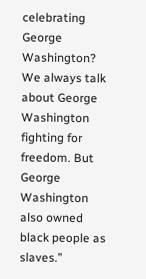celebrating George Washington? We always talk about George Washington fighting for freedom. But George Washington also owned black people as slaves.”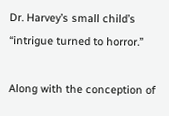Dr. Harvey’s small child’s “intrigue turned to horror.”

Along with the conception of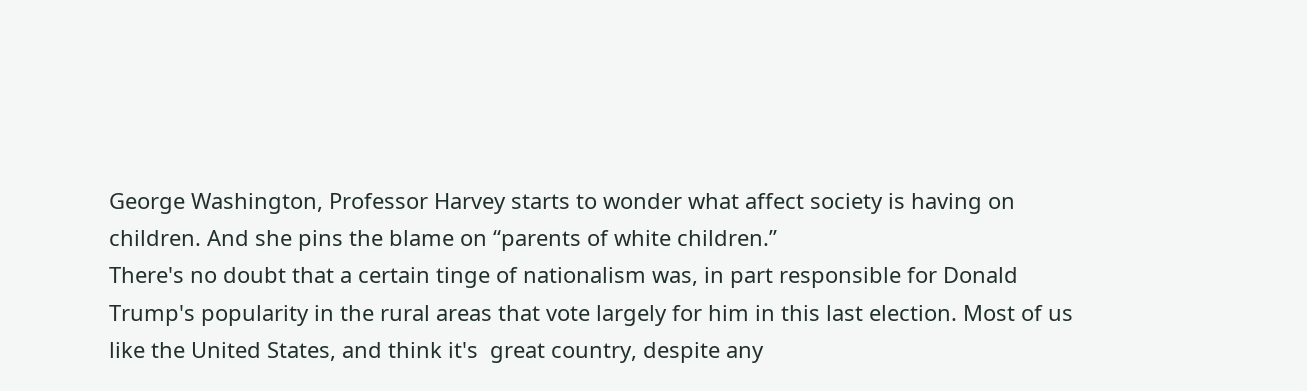George Washington, Professor Harvey starts to wonder what affect society is having on children. And she pins the blame on “parents of white children.”
There's no doubt that a certain tinge of nationalism was, in part responsible for Donald Trump's popularity in the rural areas that vote largely for him in this last election. Most of us like the United States, and think it's  great country, despite any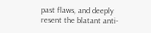past flaws, and deeply resent the blatant anti-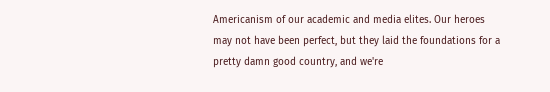Americanism of our academic and media elites. Our heroes may not have been perfect, but they laid the foundations for a pretty damn good country, and we're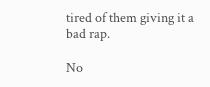tired of them giving it a bad rap.

No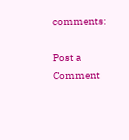comments:

Post a Comment